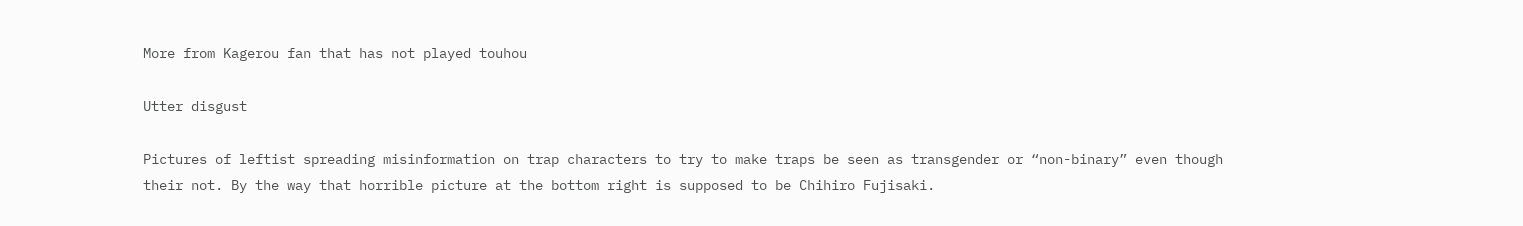More from Kagerou fan that has not played touhou

Utter disgust

Pictures of leftist spreading misinformation on trap characters to try to make traps be seen as transgender or “non-binary” even though their not. By the way that horrible picture at the bottom right is supposed to be Chihiro Fujisaki.